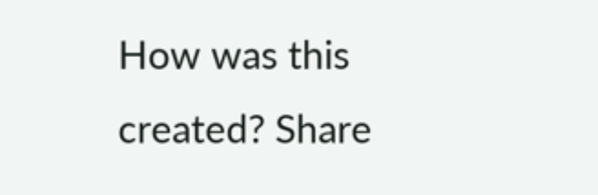How was this created? Share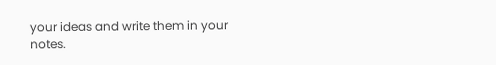your ideas and write them in your notes.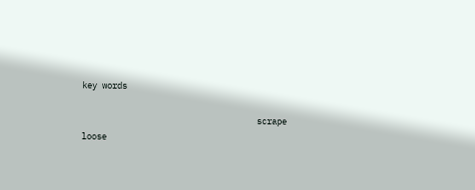key words

                                   scrape              loose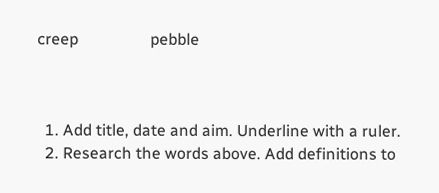creep                  pebble



  1. Add title, date and aim. Underline with a ruler.
  2. Research the words above. Add definitions to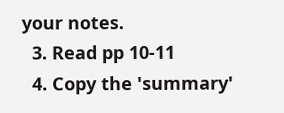your notes.
  3. Read pp 10-11
  4. Copy the 'summary'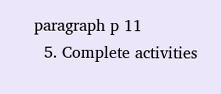paragraph p 11
  5. Complete activities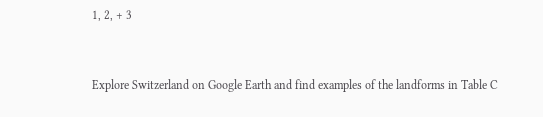1, 2, + 3


Explore Switzerland on Google Earth and find examples of the landforms in Table C